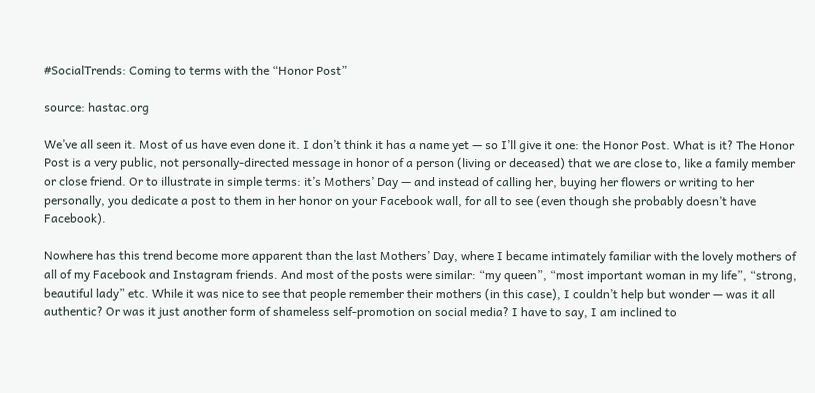#SocialTrends: Coming to terms with the “Honor Post”

source: hastac.org

We’ve all seen it. Most of us have even done it. I don’t think it has a name yet — so I’ll give it one: the Honor Post. What is it? The Honor Post is a very public, not personally-directed message in honor of a person (living or deceased) that we are close to, like a family member or close friend. Or to illustrate in simple terms: it’s Mothers’ Day — and instead of calling her, buying her flowers or writing to her personally, you dedicate a post to them in her honor on your Facebook wall, for all to see (even though she probably doesn’t have Facebook).

Nowhere has this trend become more apparent than the last Mothers’ Day, where I became intimately familiar with the lovely mothers of all of my Facebook and Instagram friends. And most of the posts were similar: “my queen”, “most important woman in my life”, “strong, beautiful lady” etc. While it was nice to see that people remember their mothers (in this case), I couldn’t help but wonder — was it all authentic? Or was it just another form of shameless self-promotion on social media? I have to say, I am inclined to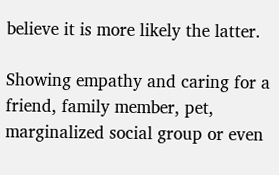believe it is more likely the latter.

Showing empathy and caring for a friend, family member, pet, marginalized social group or even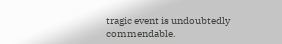tragic event is undoubtedly commendable.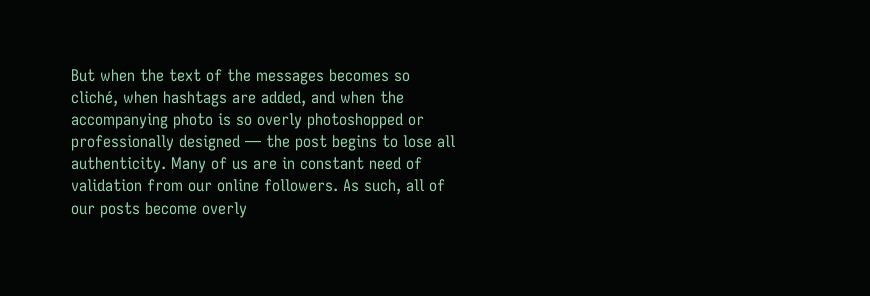But when the text of the messages becomes so cliché, when hashtags are added, and when the accompanying photo is so overly photoshopped or professionally designed — the post begins to lose all authenticity. Many of us are in constant need of validation from our online followers. As such, all of our posts become overly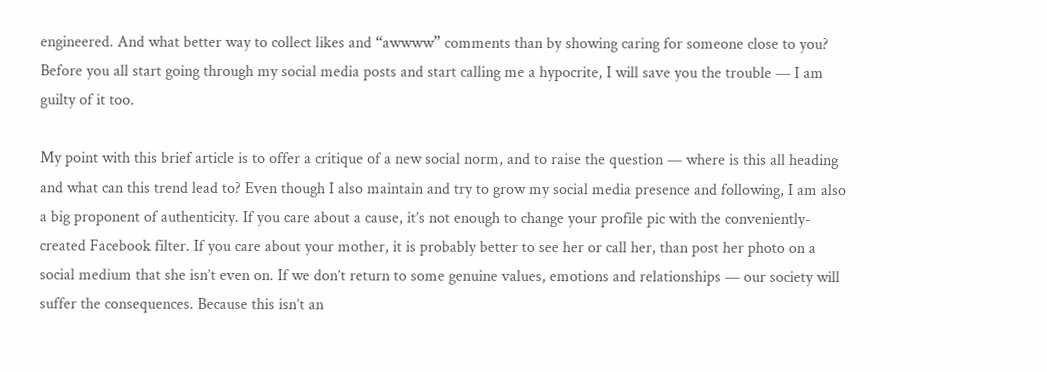engineered. And what better way to collect likes and “awwww” comments than by showing caring for someone close to you? Before you all start going through my social media posts and start calling me a hypocrite, I will save you the trouble — I am guilty of it too.

My point with this brief article is to offer a critique of a new social norm, and to raise the question — where is this all heading and what can this trend lead to? Even though I also maintain and try to grow my social media presence and following, I am also a big proponent of authenticity. If you care about a cause, it’s not enough to change your profile pic with the conveniently-created Facebook filter. If you care about your mother, it is probably better to see her or call her, than post her photo on a social medium that she isn’t even on. If we don’t return to some genuine values, emotions and relationships — our society will suffer the consequences. Because this isn’t an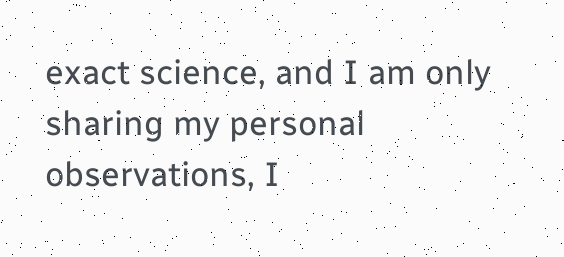exact science, and I am only sharing my personal observations, I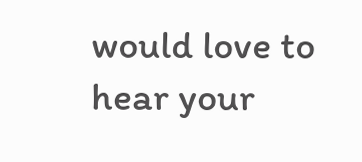would love to hear your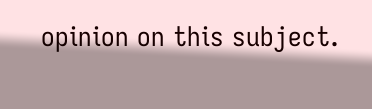opinion on this subject.